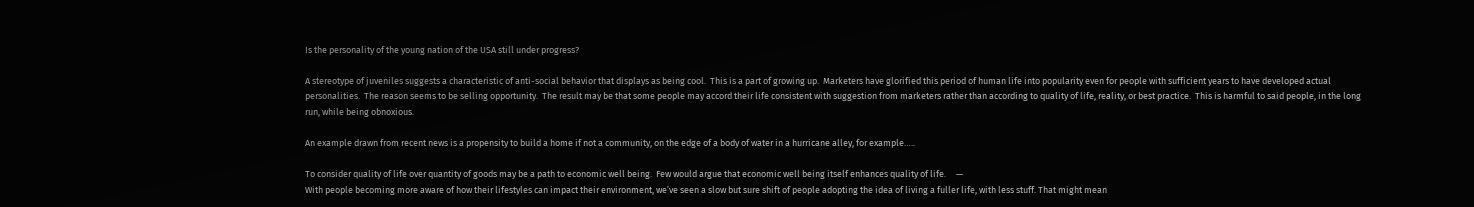Is the personality of the young nation of the USA still under progress?

A stereotype of juveniles suggests a characteristic of anti-social behavior that displays as being cool.  This is a part of growing up.  Marketers have glorified this period of human life into popularity even for people with sufficient years to have developed actual personalities.  The reason seems to be selling opportunity.  The result may be that some people may accord their life consistent with suggestion from marketers rather than according to quality of life, reality, or best practice.  This is harmful to said people, in the long run, while being obnoxious.

An example drawn from recent news is a propensity to build a home if not a community, on the edge of a body of water in a hurricane alley, for example…..

To consider quality of life over quantity of goods may be a path to economic well being.  Few would argue that economic well being itself enhances quality of life.     —
With people becoming more aware of how their lifestyles can impact their environment, we’ve seen a slow but sure shift of people adopting the idea of living a fuller life, with less stuff. That might mean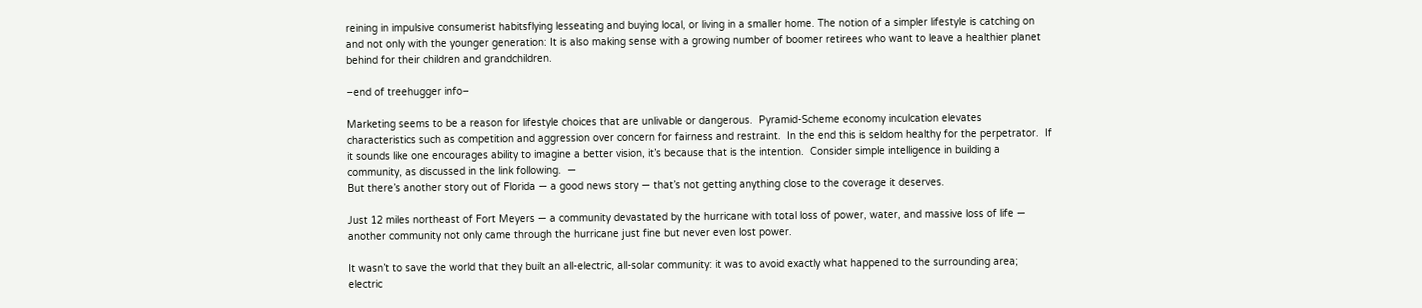reining in impulsive consumerist habitsflying lesseating and buying local, or living in a smaller home. The notion of a simpler lifestyle is catching on and not only with the younger generation: It is also making sense with a growing number of boomer retirees who want to leave a healthier planet behind for their children and grandchildren.

–end of treehugger info–

Marketing seems to be a reason for lifestyle choices that are unlivable or dangerous.  Pyramid-Scheme economy inculcation elevates characteristics such as competition and aggression over concern for fairness and restraint.  In the end this is seldom healthy for the perpetrator.  If it sounds like one encourages ability to imagine a better vision, it’s because that is the intention.  Consider simple intelligence in building a community, as discussed in the link following.  —
But there’s another story out of Florida — a good news story — that’s not getting anything close to the coverage it deserves.

Just 12 miles northeast of Fort Meyers — a community devastated by the hurricane with total loss of power, water, and massive loss of life — another community not only came through the hurricane just fine but never even lost power.

It wasn’t to save the world that they built an all-electric, all-solar community: it was to avoid exactly what happened to the surrounding area; electric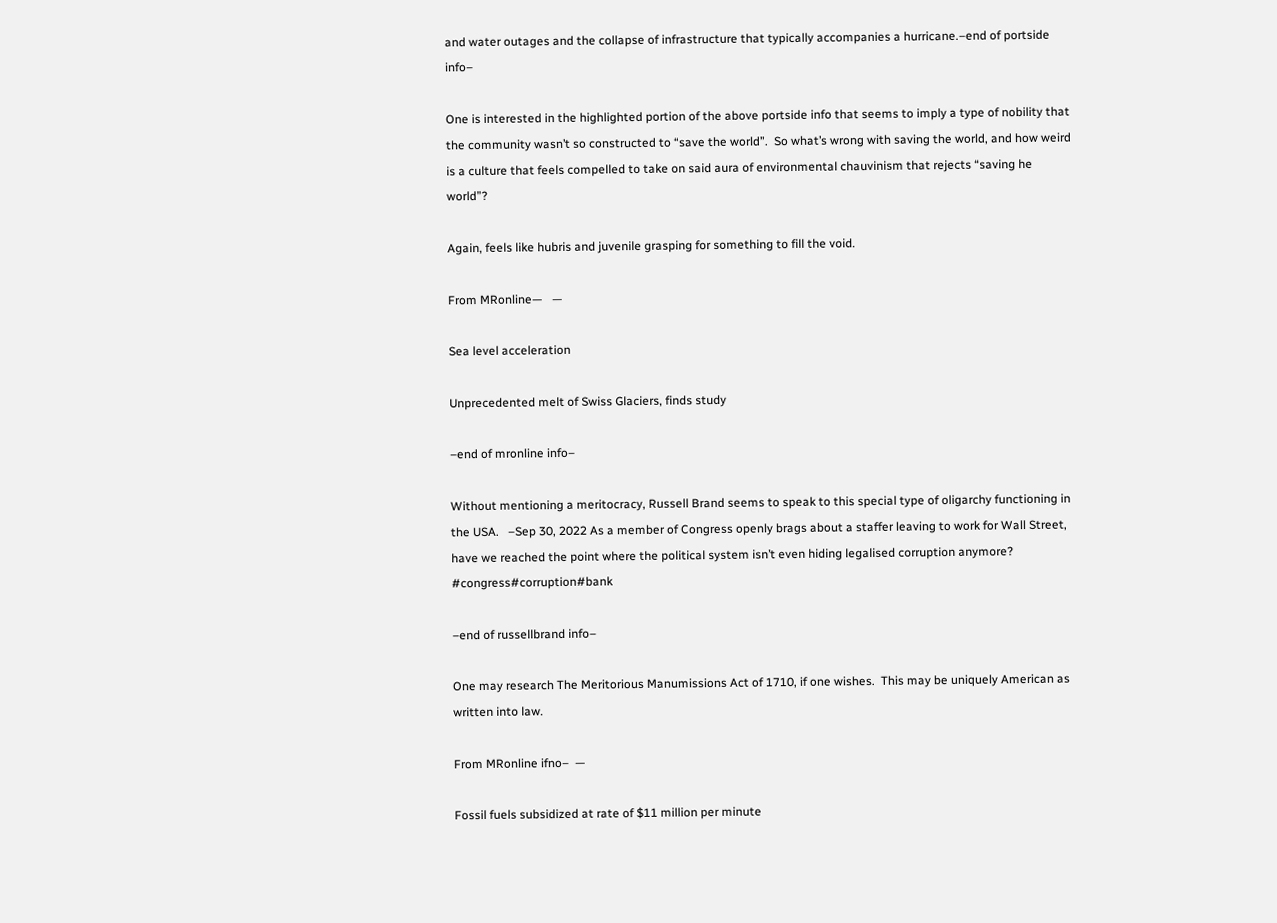and water outages and the collapse of infrastructure that typically accompanies a hurricane.–end of portside info–

One is interested in the highlighted portion of the above portside info that seems to imply a type of nobility that the community wasn’t so constructed to “save the world”.  So what’s wrong with saving the world, and how weird is a culture that feels compelled to take on said aura of environmental chauvinism that rejects “saving he world”?

Again, feels like hubris and juvenile grasping for something to fill the void.

From MRonline—   —

Sea level acceleration

Unprecedented melt of Swiss Glaciers, finds study

–end of mronline info–

Without mentioning a meritocracy, Russell Brand seems to speak to this special type of oligarchy functioning in the USA.   –Sep 30, 2022 As a member of Congress openly brags about a staffer leaving to work for Wall Street, have we reached the point where the political system isn’t even hiding legalised corruption anymore? #congress#corruption#bank

–end of russellbrand info–

One may research The Meritorious Manumissions Act of 1710, if one wishes.  This may be uniquely American as written into law.

From MRonline ifno–  —

Fossil fuels subsidized at rate of $11 million per minute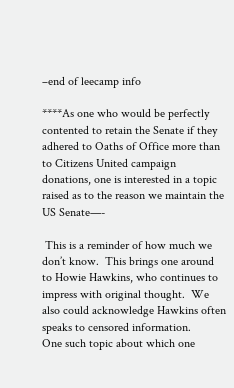–end of leecamp info

****As one who would be perfectly contented to retain the Senate if they adhered to Oaths of Office more than to Citizens United campaign donations, one is interested in a topic raised as to the reason we maintain the US Senate—-

 This is a reminder of how much we don’t know.  This brings one around to Howie Hawkins, who continues to impress with original thought.  We also could acknowledge Hawkins often speaks to censored information.
One such topic about which one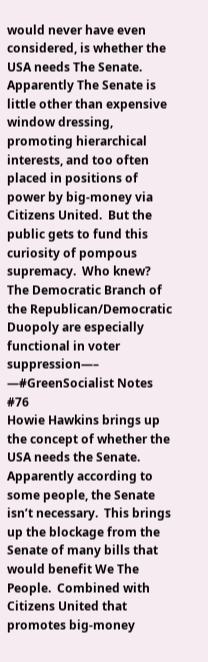would never have even considered, is whether the USA needs The Senate.  Apparently The Senate is little other than expensive window dressing, promoting hierarchical interests, and too often placed in positions of power by big-money via Citizens United.  But the public gets to fund this curiosity of pompous supremacy.  Who knew?
The Democratic Branch of the Republican/Democratic Duopoly are especially functional in voter suppression—–          —#GreenSocialist Notes #76
Howie Hawkins brings up the concept of whether the USA needs the Senate.  Apparently according to some people, the Senate isn’t necessary.  This brings up the blockage from the Senate of many bills that would benefit We The People.  Combined with Citizens United that promotes big-money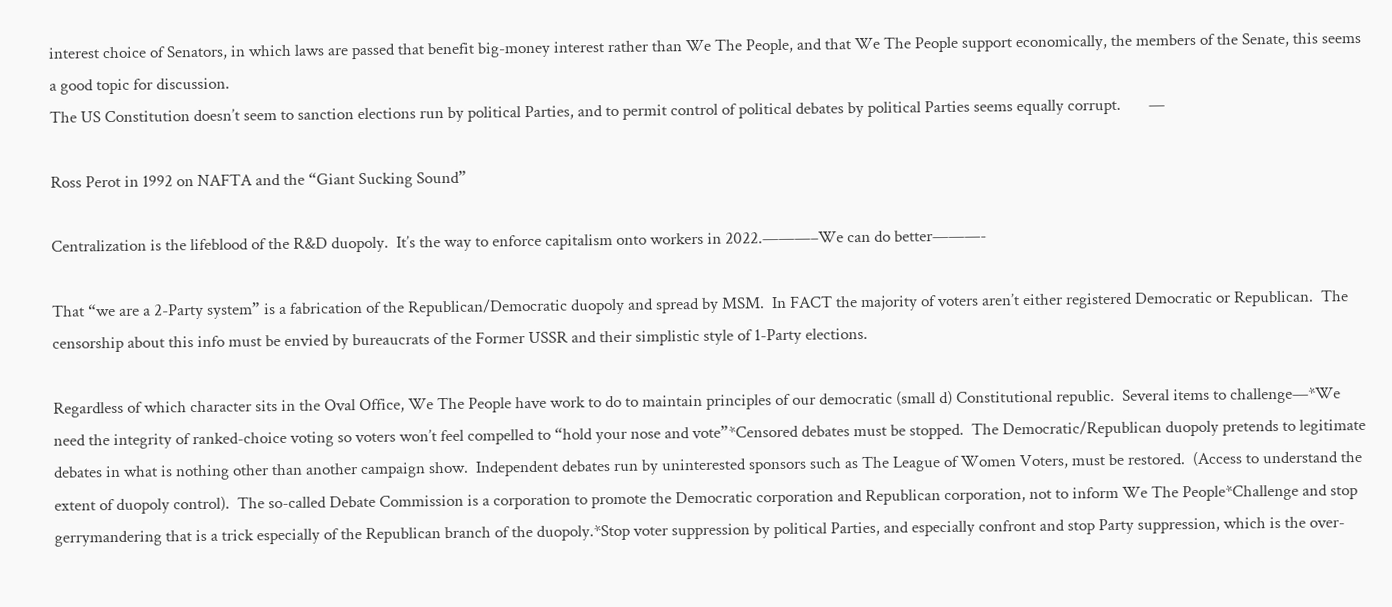interest choice of Senators, in which laws are passed that benefit big-money interest rather than We The People, and that We The People support economically, the members of the Senate, this seems a good topic for discussion.
The US Constitution doesn’t seem to sanction elections run by political Parties, and to permit control of political debates by political Parties seems equally corrupt.       —

Ross Perot in 1992 on NAFTA and the “Giant Sucking Sound”

Centralization is the lifeblood of the R&D duopoly.  It’s the way to enforce capitalism onto workers in 2022.———–We can do better———-

That “we are a 2-Party system” is a fabrication of the Republican/Democratic duopoly and spread by MSM.  In FACT the majority of voters aren’t either registered Democratic or Republican.  The censorship about this info must be envied by bureaucrats of the Former USSR and their simplistic style of 1-Party elections.

Regardless of which character sits in the Oval Office, We The People have work to do to maintain principles of our democratic (small d) Constitutional republic.  Several items to challenge—*We need the integrity of ranked-choice voting so voters won’t feel compelled to “hold your nose and vote”*Censored debates must be stopped.  The Democratic/Republican duopoly pretends to legitimate debates in what is nothing other than another campaign show.  Independent debates run by uninterested sponsors such as The League of Women Voters, must be restored.  (Access to understand the extent of duopoly control).  The so-called Debate Commission is a corporation to promote the Democratic corporation and Republican corporation, not to inform We The People*Challenge and stop gerrymandering that is a trick especially of the Republican branch of the duopoly.*Stop voter suppression by political Parties, and especially confront and stop Party suppression, which is the over-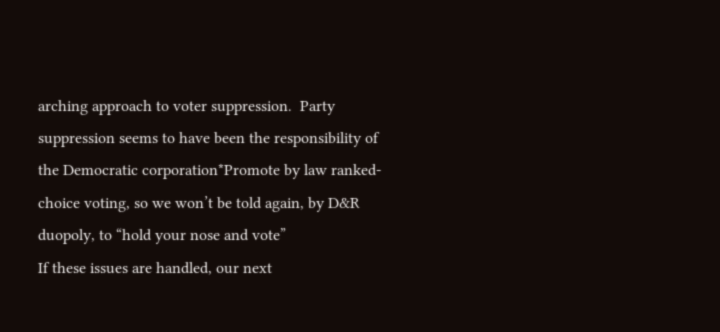arching approach to voter suppression.  Party suppression seems to have been the responsibility of the Democratic corporation*Promote by law ranked-choice voting, so we won’t be told again, by D&R duopoly, to “hold your nose and vote”
If these issues are handled, our next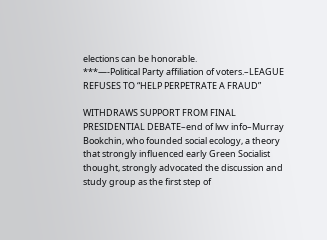elections can be honorable.
***—-Political Party affiliation of voters.–LEAGUE REFUSES TO “HELP PERPETRATE A FRAUD”

WITHDRAWS SUPPORT FROM FINAL PRESIDENTIAL DEBATE–end of lwv info–Murray Bookchin, who founded social ecology, a theory that strongly influenced early Green Socialist thought, strongly advocated the discussion and study group as the first step of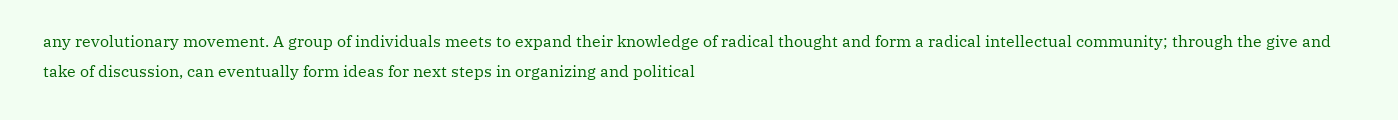any revolutionary movement. A group of individuals meets to expand their knowledge of radical thought and form a radical intellectual community; through the give and take of discussion, can eventually form ideas for next steps in organizing and political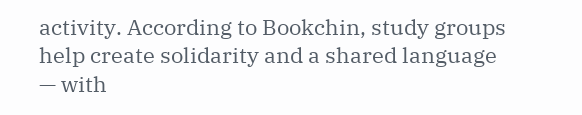activity. According to Bookchin, study groups help create solidarity and a shared language — with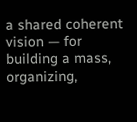a shared coherent vision — for building a mass, organizing,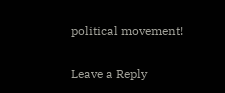political movement!

Leave a Reply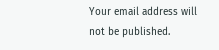Your email address will not be published.